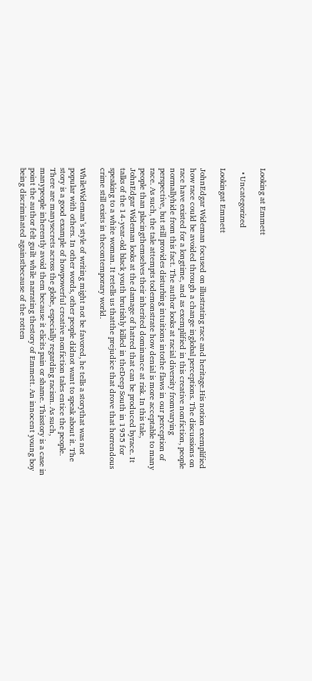Looking at Emmett

  • Uncategorized

Lookingat Emmett

JohnEdgar Wideman focused on illustrating race and heritage.His notion exemplified how race could be avoided through a change inglobal perceptions. The discussions on race have existed for a longtime, and as exemplified in this creative nonfiction, people normallyhide from this fact. The author looks at racial diversity fromvarying perspective, but still provides disturbing intuitions intothe flaws in our perception of race. As such, the tale attempts todemonstrate how denial is more acceptable to many people than placingthemselves their inherited dominance at risk. In this tale, JohnEdgar Wideman looks at the damage of hatred that can be produced byrace. It talks of the 14-year-old black youth brutishly killed in theDeep South in 1955 for speaking to a white woman. It retells us thatthe prejudice that drove that horrendous crime still exists in thecontemporary world.

WhileWideman’s style of writing might not be favored, he tells a storythat was not popular with others. In other words, other people didnot want to speak about it. The story is a good example of howpowerful creative nonfiction tales entice the people. There are manysecrets across the globe, especially regarding racism. As such, manypeople inherently avoid them because it elicits pain or shame. Thisstory is a case in point the author felt guilt while narrating thestory of Emmett. An innocent young boy being discriminated againstbecause of the rotten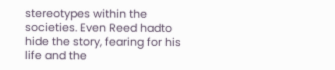stereotypes within the societies. Even Reed hadto hide the story, fearing for his life and the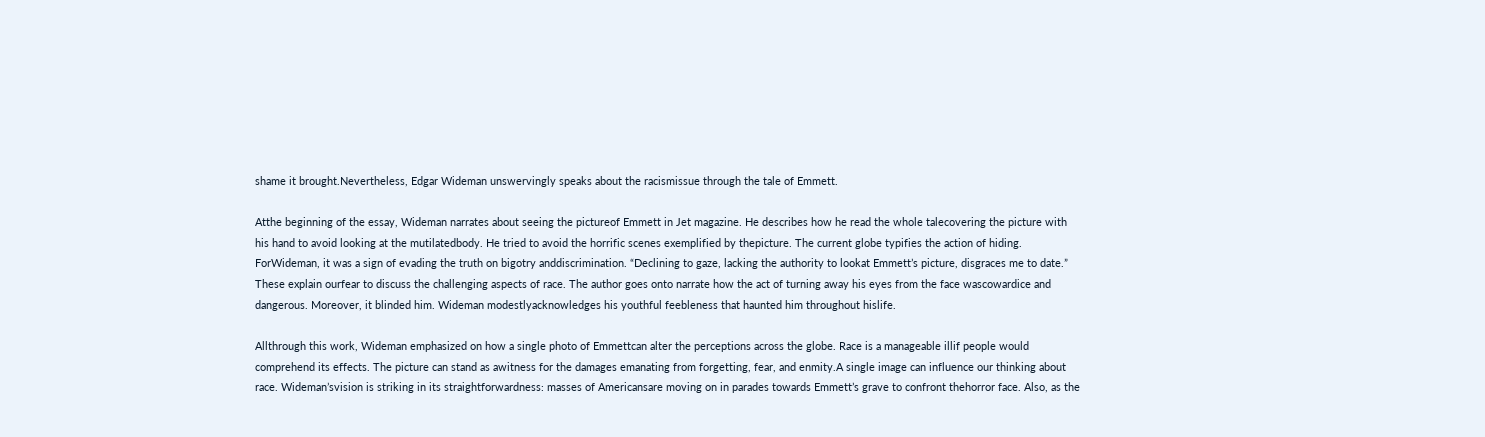shame it brought.Nevertheless, Edgar Wideman unswervingly speaks about the racismissue through the tale of Emmett.

Atthe beginning of the essay, Wideman narrates about seeing the pictureof Emmett in Jet magazine. He describes how he read the whole talecovering the picture with his hand to avoid looking at the mutilatedbody. He tried to avoid the horrific scenes exemplified by thepicture. The current globe typifies the action of hiding. ForWideman, it was a sign of evading the truth on bigotry anddiscrimination. “Declining to gaze, lacking the authority to lookat Emmett’s picture, disgraces me to date.” These explain ourfear to discuss the challenging aspects of race. The author goes onto narrate how the act of turning away his eyes from the face wascowardice and dangerous. Moreover, it blinded him. Wideman modestlyacknowledges his youthful feebleness that haunted him throughout hislife.

Allthrough this work, Wideman emphasized on how a single photo of Emmettcan alter the perceptions across the globe. Race is a manageable illif people would comprehend its effects. The picture can stand as awitness for the damages emanating from forgetting, fear, and enmity.A single image can influence our thinking about race. Wideman’svision is striking in its straightforwardness: masses of Americansare moving on in parades towards Emmett’s grave to confront thehorror face. Also, as the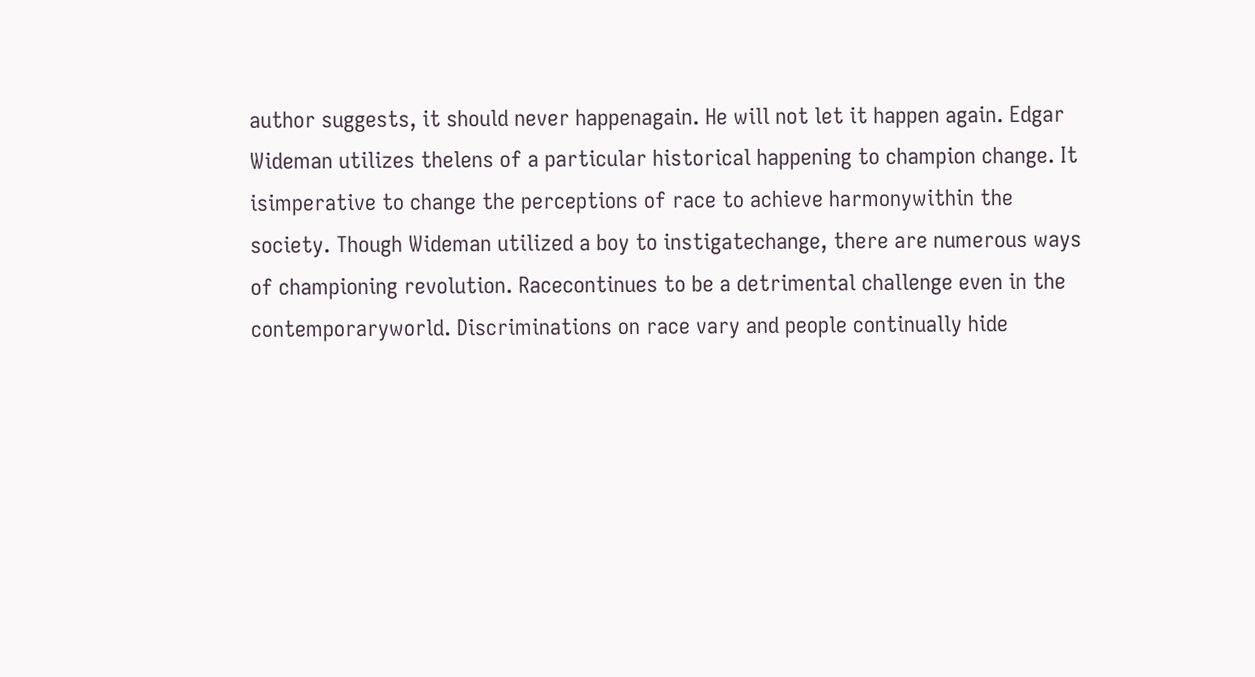author suggests, it should never happenagain. He will not let it happen again. Edgar Wideman utilizes thelens of a particular historical happening to champion change. It isimperative to change the perceptions of race to achieve harmonywithin the society. Though Wideman utilized a boy to instigatechange, there are numerous ways of championing revolution. Racecontinues to be a detrimental challenge even in the contemporaryworld. Discriminations on race vary and people continually hide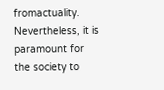fromactuality. Nevertheless, it is paramount for the society to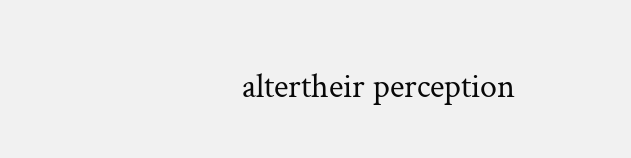altertheir perception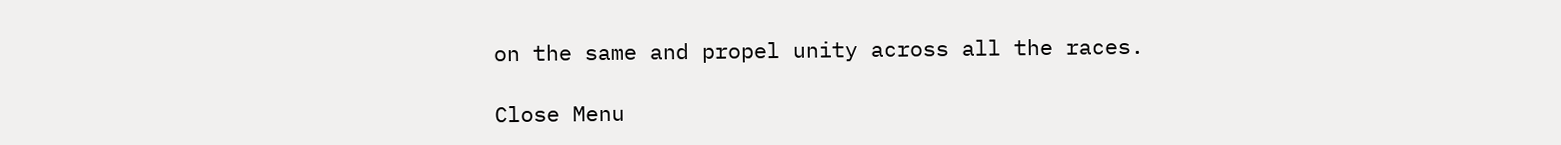on the same and propel unity across all the races.

Close Menu